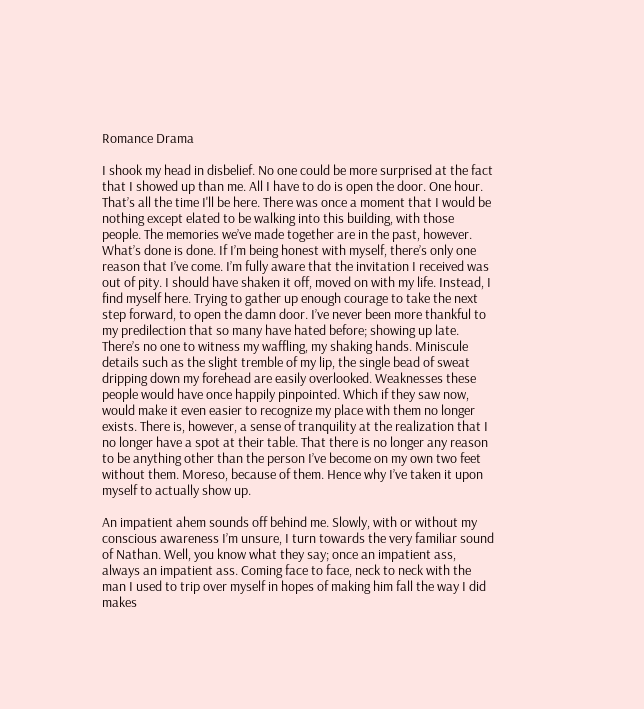Romance Drama

I shook my head in disbelief. No one could be more surprised at the fact that I showed up than me. All I have to do is open the door. One hour. That’s all the time I'll be here. There was once a moment that I would be nothing except elated to be walking into this building, with those people. The memories we’ve made together are in the past, however. What’s done is done. If I’m being honest with myself, there’s only one reason that I’ve come. I’m fully aware that the invitation I received was out of pity. I should have shaken it off, moved on with my life. Instead, I find myself here. Trying to gather up enough courage to take the next step forward, to open the damn door. I’ve never been more thankful to my predilection that so many have hated before; showing up late. There’s no one to witness my waffling, my shaking hands. Miniscule details such as the slight tremble of my lip, the single bead of sweat dripping down my forehead are easily overlooked. Weaknesses these people would have once happily pinpointed. Which if they saw now, would make it even easier to recognize my place with them no longer exists. There is, however, a sense of tranquility at the realization that I no longer have a spot at their table. That there is no longer any reason to be anything other than the person I’ve become on my own two feet without them. Moreso, because of them. Hence why I’ve taken it upon myself to actually show up.

An impatient ahem sounds off behind me. Slowly, with or without my conscious awareness I’m unsure, I turn towards the very familiar sound of Nathan. Well, you know what they say; once an impatient ass, always an impatient ass. Coming face to face, neck to neck with the man I used to trip over myself in hopes of making him fall the way I did makes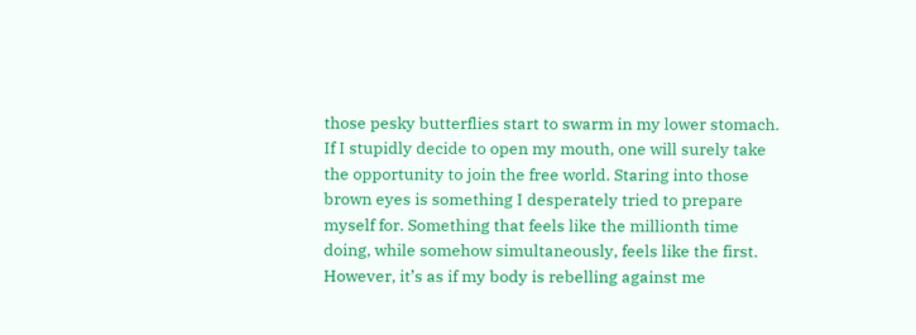those pesky butterflies start to swarm in my lower stomach. If I stupidly decide to open my mouth, one will surely take the opportunity to join the free world. Staring into those brown eyes is something I desperately tried to prepare myself for. Something that feels like the millionth time doing, while somehow simultaneously, feels like the first. However, it’s as if my body is rebelling against me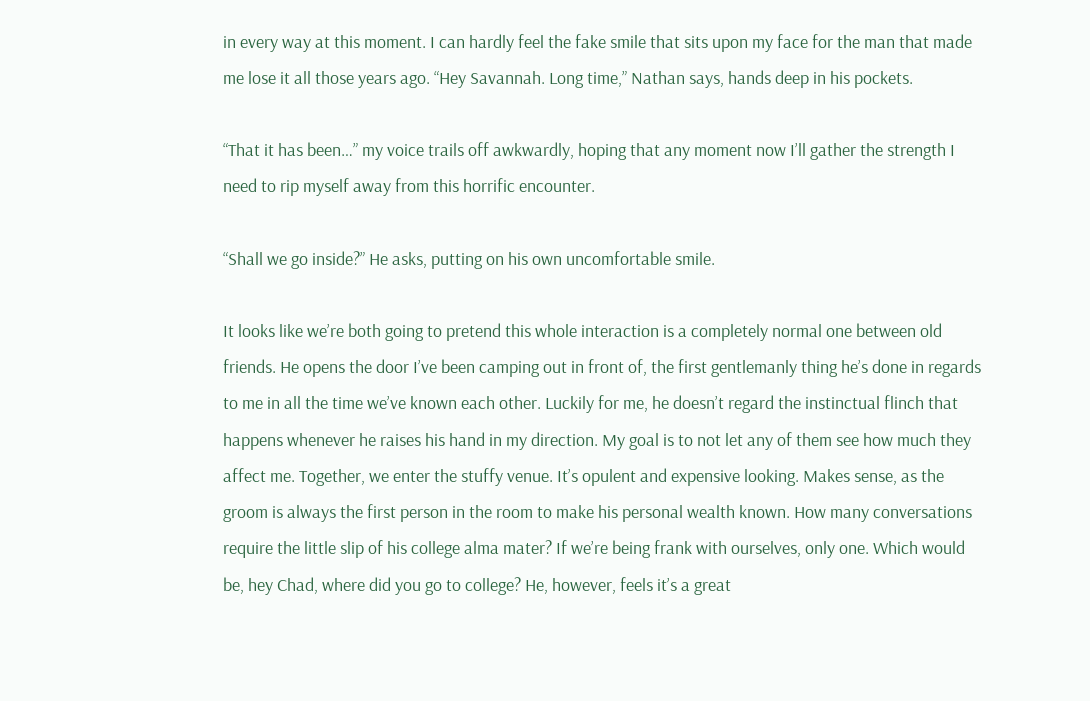in every way at this moment. I can hardly feel the fake smile that sits upon my face for the man that made me lose it all those years ago. “Hey Savannah. Long time,” Nathan says, hands deep in his pockets.

“That it has been…” my voice trails off awkwardly, hoping that any moment now I’ll gather the strength I need to rip myself away from this horrific encounter.

“Shall we go inside?” He asks, putting on his own uncomfortable smile.

It looks like we’re both going to pretend this whole interaction is a completely normal one between old friends. He opens the door I’ve been camping out in front of, the first gentlemanly thing he’s done in regards to me in all the time we’ve known each other. Luckily for me, he doesn’t regard the instinctual flinch that happens whenever he raises his hand in my direction. My goal is to not let any of them see how much they affect me. Together, we enter the stuffy venue. It’s opulent and expensive looking. Makes sense, as the groom is always the first person in the room to make his personal wealth known. How many conversations require the little slip of his college alma mater? If we’re being frank with ourselves, only one. Which would be, hey Chad, where did you go to college? He, however, feels it’s a great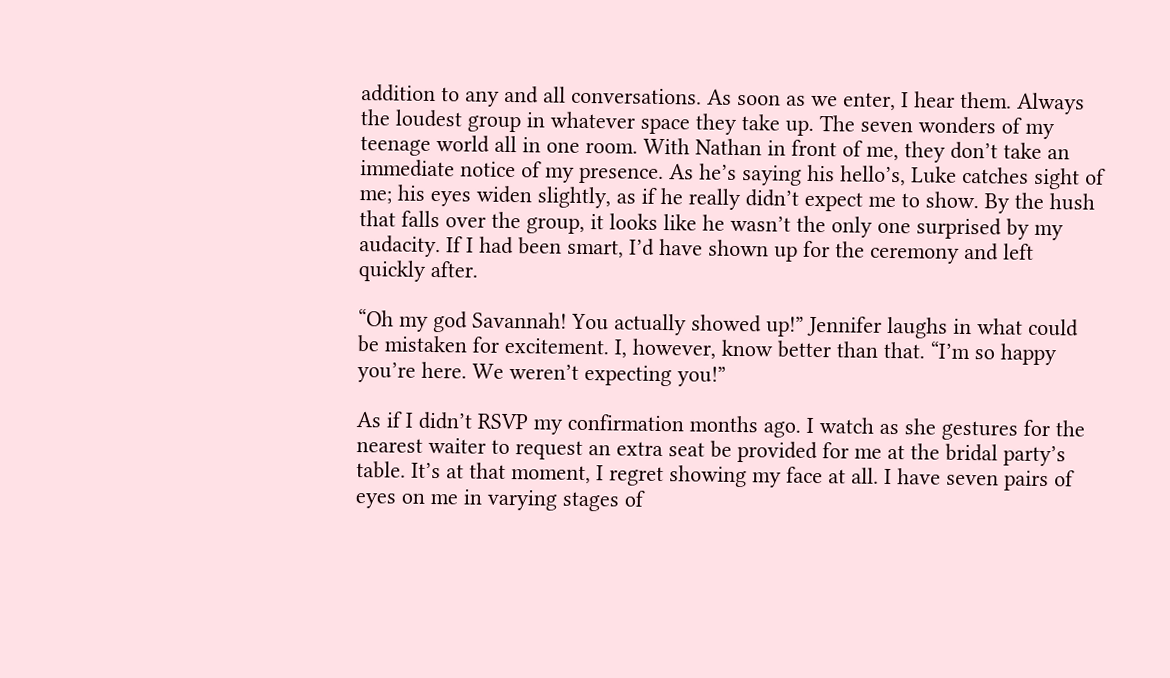addition to any and all conversations. As soon as we enter, I hear them. Always the loudest group in whatever space they take up. The seven wonders of my teenage world all in one room. With Nathan in front of me, they don’t take an immediate notice of my presence. As he’s saying his hello’s, Luke catches sight of me; his eyes widen slightly, as if he really didn’t expect me to show. By the hush that falls over the group, it looks like he wasn’t the only one surprised by my audacity. If I had been smart, I’d have shown up for the ceremony and left quickly after.

“Oh my god Savannah! You actually showed up!” Jennifer laughs in what could be mistaken for excitement. I, however, know better than that. “I’m so happy you’re here. We weren’t expecting you!”

As if I didn’t RSVP my confirmation months ago. I watch as she gestures for the nearest waiter to request an extra seat be provided for me at the bridal party’s table. It’s at that moment, I regret showing my face at all. I have seven pairs of eyes on me in varying stages of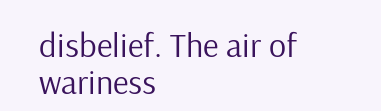disbelief. The air of wariness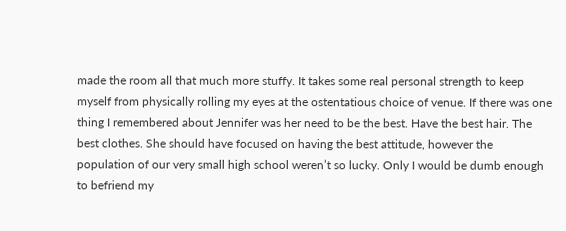made the room all that much more stuffy. It takes some real personal strength to keep myself from physically rolling my eyes at the ostentatious choice of venue. If there was one thing I remembered about Jennifer was her need to be the best. Have the best hair. The best clothes. She should have focused on having the best attitude, however the population of our very small high school weren’t so lucky. Only I would be dumb enough to befriend my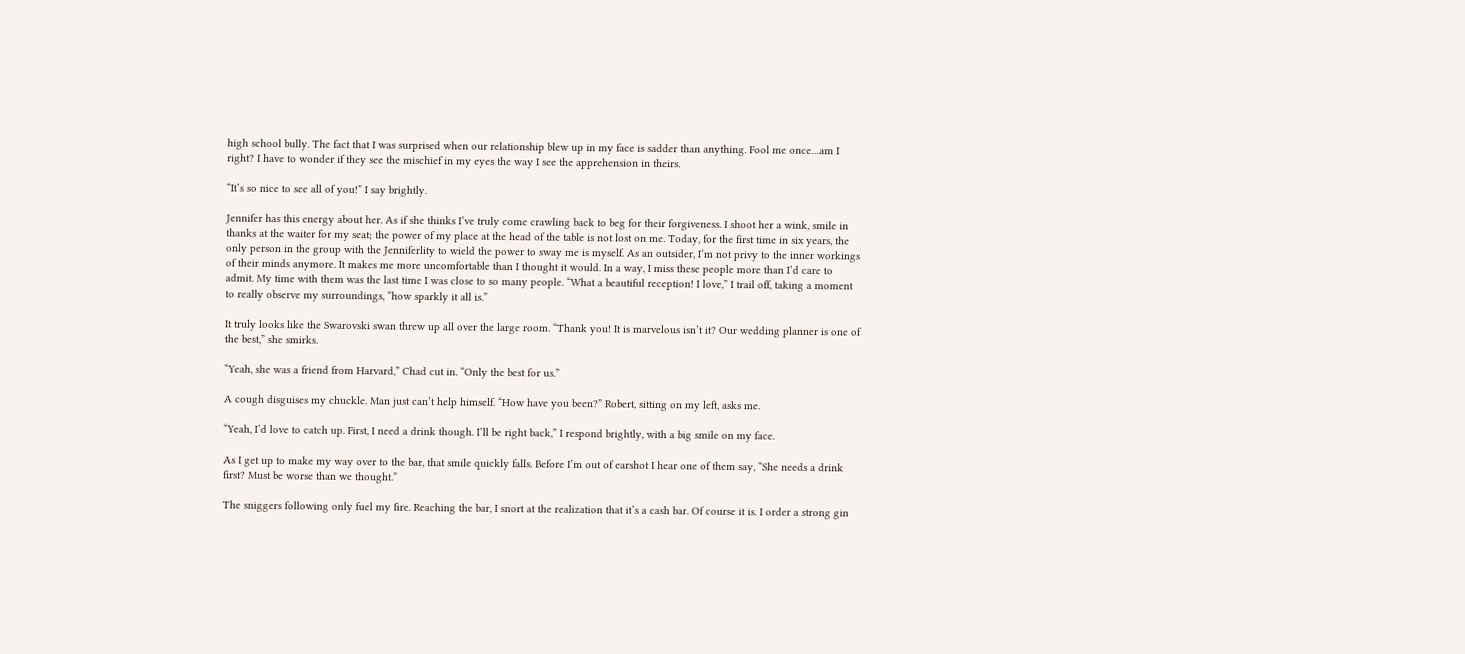high school bully. The fact that I was surprised when our relationship blew up in my face is sadder than anything. Fool me once…am I right? I have to wonder if they see the mischief in my eyes the way I see the apprehension in theirs.

“It’s so nice to see all of you!” I say brightly.

Jennifer has this energy about her. As if she thinks I’ve truly come crawling back to beg for their forgiveness. I shoot her a wink, smile in thanks at the waiter for my seat; the power of my place at the head of the table is not lost on me. Today, for the first time in six years, the only person in the group with the Jenniferlity to wield the power to sway me is myself. As an outsider, I’m not privy to the inner workings of their minds anymore. It makes me more uncomfortable than I thought it would. In a way, I miss these people more than I’d care to admit. My time with them was the last time I was close to so many people. “What a beautiful reception! I love,” I trail off, taking a moment to really observe my surroundings, “how sparkly it all is.”

It truly looks like the Swarovski swan threw up all over the large room. “Thank you! It is marvelous isn’t it? Our wedding planner is one of the best,” she smirks.

“Yeah, she was a friend from Harvard,” Chad cut in. “Only the best for us.”

A cough disguises my chuckle. Man just can’t help himself. “How have you been?” Robert, sitting on my left, asks me.

“Yeah, I’d love to catch up. First, I need a drink though. I’ll be right back,” I respond brightly, with a big smile on my face.

As I get up to make my way over to the bar, that smile quickly falls. Before I’m out of earshot I hear one of them say, “She needs a drink first? Must be worse than we thought.”

The sniggers following only fuel my fire. Reaching the bar, I snort at the realization that it’s a cash bar. Of course it is. I order a strong gin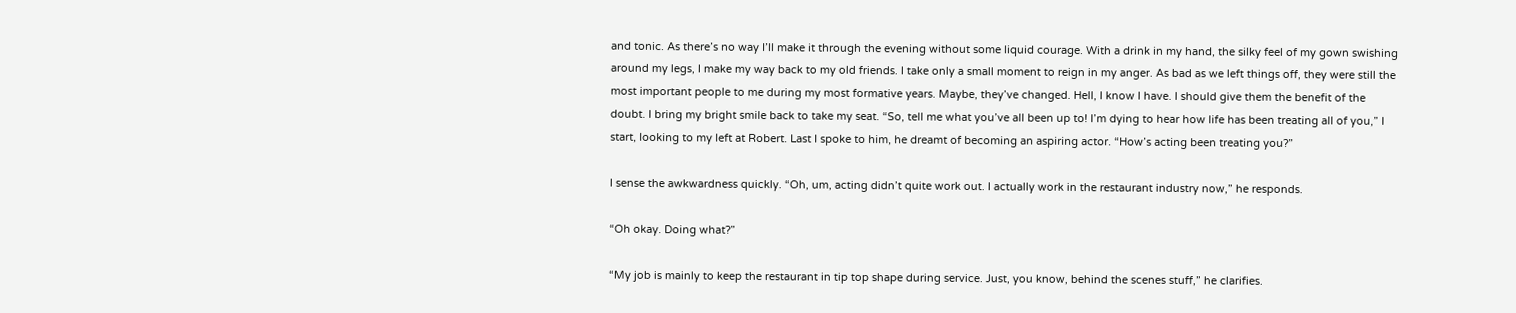and tonic. As there’s no way I’ll make it through the evening without some liquid courage. With a drink in my hand, the silky feel of my gown swishing around my legs, I make my way back to my old friends. I take only a small moment to reign in my anger. As bad as we left things off, they were still the most important people to me during my most formative years. Maybe, they’ve changed. Hell, I know I have. I should give them the benefit of the doubt. I bring my bright smile back to take my seat. “So, tell me what you’ve all been up to! I’m dying to hear how life has been treating all of you,” I start, looking to my left at Robert. Last I spoke to him, he dreamt of becoming an aspiring actor. “How’s acting been treating you?”

I sense the awkwardness quickly. “Oh, um, acting didn’t quite work out. I actually work in the restaurant industry now,” he responds.

“Oh okay. Doing what?”

“My job is mainly to keep the restaurant in tip top shape during service. Just, you know, behind the scenes stuff,” he clarifies.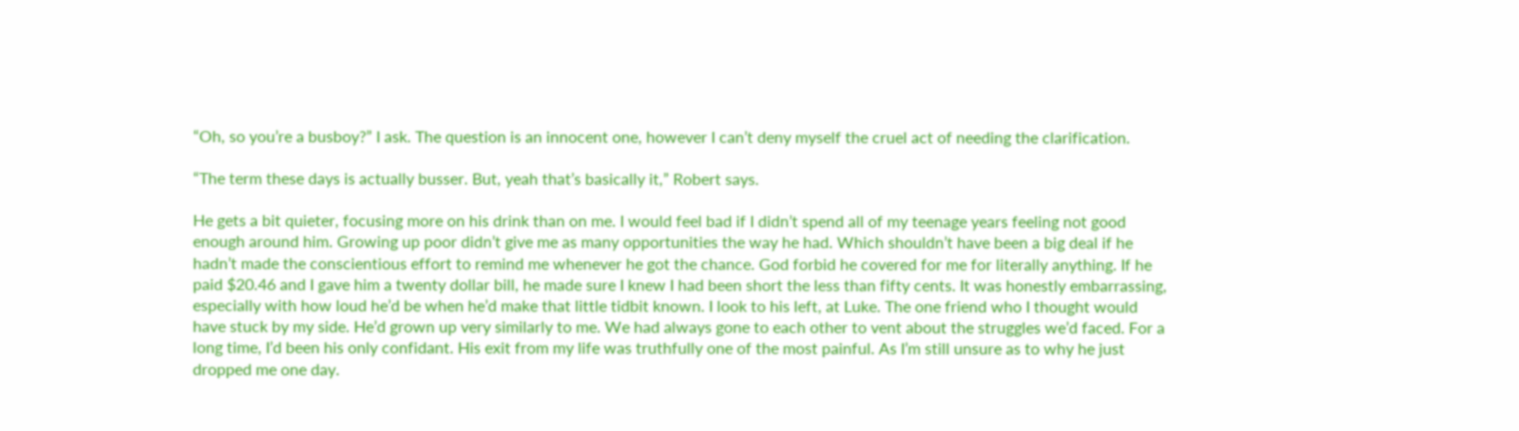“Oh, so you’re a busboy?” I ask. The question is an innocent one, however I can’t deny myself the cruel act of needing the clarification.

“The term these days is actually busser. But, yeah that’s basically it,” Robert says.

He gets a bit quieter, focusing more on his drink than on me. I would feel bad if I didn’t spend all of my teenage years feeling not good enough around him. Growing up poor didn’t give me as many opportunities the way he had. Which shouldn’t have been a big deal if he hadn’t made the conscientious effort to remind me whenever he got the chance. God forbid he covered for me for literally anything. If he paid $20.46 and I gave him a twenty dollar bill, he made sure I knew I had been short the less than fifty cents. It was honestly embarrassing, especially with how loud he’d be when he’d make that little tidbit known. I look to his left, at Luke. The one friend who I thought would have stuck by my side. He’d grown up very similarly to me. We had always gone to each other to vent about the struggles we’d faced. For a long time, I’d been his only confidant. His exit from my life was truthfully one of the most painful. As I’m still unsure as to why he just dropped me one day.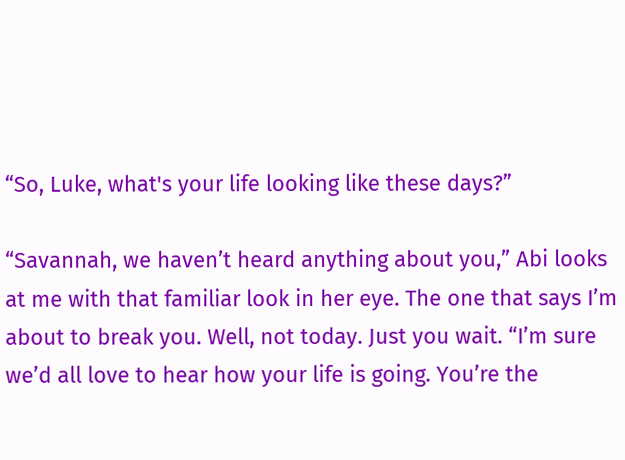“So, Luke, what's your life looking like these days?”

“Savannah, we haven’t heard anything about you,” Abi looks at me with that familiar look in her eye. The one that says I’m about to break you. Well, not today. Just you wait. “I’m sure we’d all love to hear how your life is going. You’re the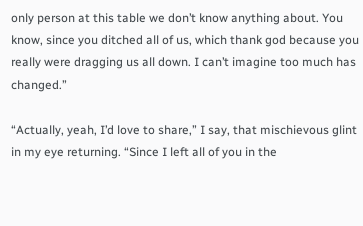only person at this table we don’t know anything about. You know, since you ditched all of us, which thank god because you really were dragging us all down. I can’t imagine too much has changed.”

“Actually, yeah, I’d love to share,” I say, that mischievous glint in my eye returning. “Since I left all of you in the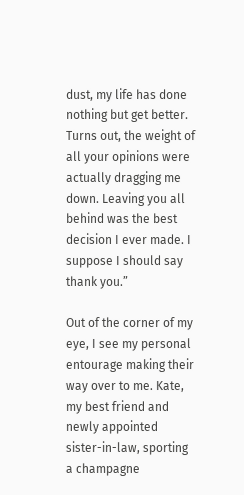dust, my life has done nothing but get better. Turns out, the weight of all your opinions were actually dragging me down. Leaving you all behind was the best decision I ever made. I suppose I should say thank you.”

Out of the corner of my eye, I see my personal entourage making their way over to me. Kate, my best friend and newly appointed sister-in-law, sporting a champagne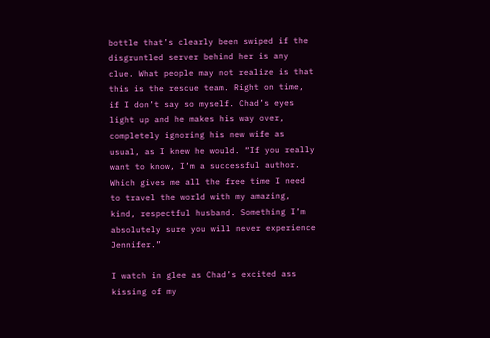bottle that’s clearly been swiped if the disgruntled server behind her is any clue. What people may not realize is that this is the rescue team. Right on time, if I don’t say so myself. Chad’s eyes light up and he makes his way over, completely ignoring his new wife as usual, as I knew he would. “If you really want to know, I’m a successful author. Which gives me all the free time I need to travel the world with my amazing, kind, respectful husband. Something I’m absolutely sure you will never experience Jennifer.”

I watch in glee as Chad’s excited ass kissing of my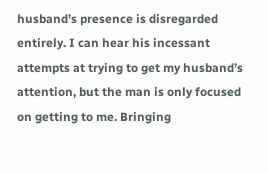husband’s presence is disregarded entirely. I can hear his incessant attempts at trying to get my husband’s attention, but the man is only focused on getting to me. Bringing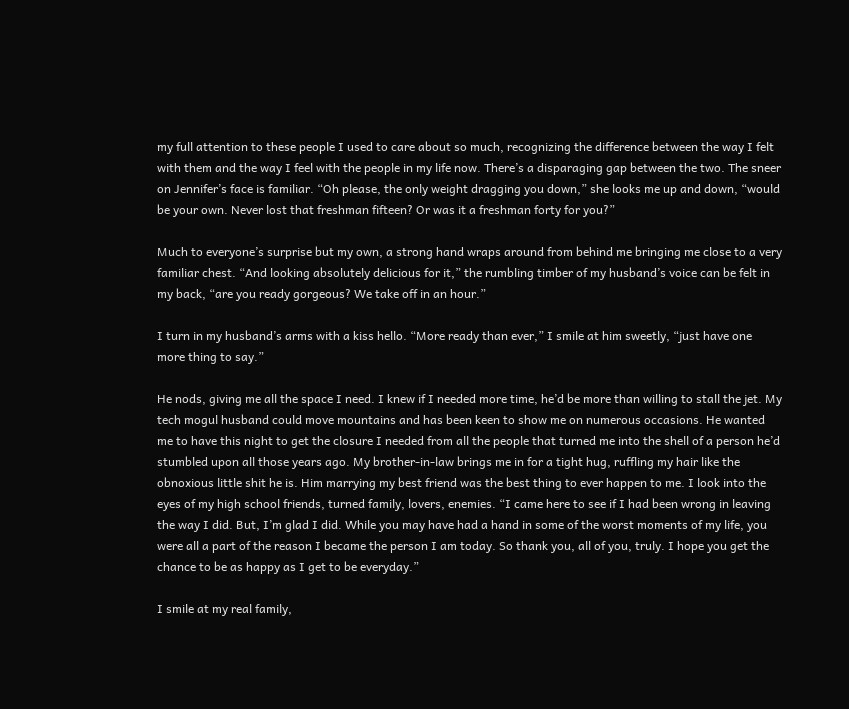my full attention to these people I used to care about so much, recognizing the difference between the way I felt with them and the way I feel with the people in my life now. There’s a disparaging gap between the two. The sneer on Jennifer’s face is familiar. “Oh please, the only weight dragging you down,” she looks me up and down, “would be your own. Never lost that freshman fifteen? Or was it a freshman forty for you?”

Much to everyone’s surprise but my own, a strong hand wraps around from behind me bringing me close to a very familiar chest. “And looking absolutely delicious for it,” the rumbling timber of my husband’s voice can be felt in my back, “are you ready gorgeous? We take off in an hour.”

I turn in my husband’s arms with a kiss hello. “More ready than ever,” I smile at him sweetly, “just have one more thing to say.”

He nods, giving me all the space I need. I knew if I needed more time, he’d be more than willing to stall the jet. My tech mogul husband could move mountains and has been keen to show me on numerous occasions. He wanted me to have this night to get the closure I needed from all the people that turned me into the shell of a person he’d stumbled upon all those years ago. My brother-in-law brings me in for a tight hug, ruffling my hair like the obnoxious little shit he is. Him marrying my best friend was the best thing to ever happen to me. I look into the eyes of my high school friends, turned family, lovers, enemies. “I came here to see if I had been wrong in leaving the way I did. But, I’m glad I did. While you may have had a hand in some of the worst moments of my life, you were all a part of the reason I became the person I am today. So thank you, all of you, truly. I hope you get the chance to be as happy as I get to be everyday.”

I smile at my real family,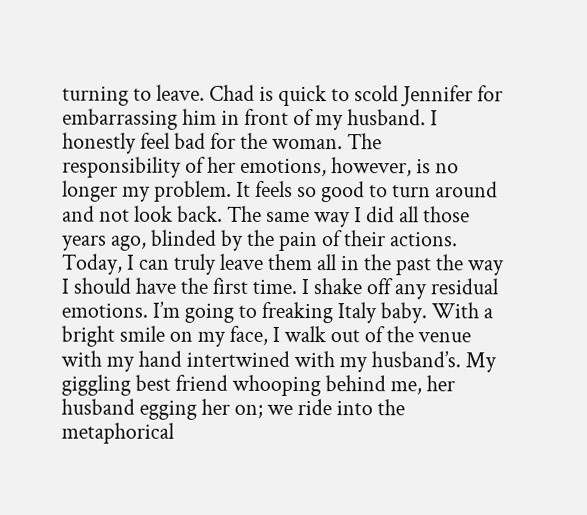turning to leave. Chad is quick to scold Jennifer for embarrassing him in front of my husband. I honestly feel bad for the woman. The responsibility of her emotions, however, is no longer my problem. It feels so good to turn around and not look back. The same way I did all those years ago, blinded by the pain of their actions. Today, I can truly leave them all in the past the way I should have the first time. I shake off any residual emotions. I’m going to freaking Italy baby. With a bright smile on my face, I walk out of the venue with my hand intertwined with my husband’s. My giggling best friend whooping behind me, her husband egging her on; we ride into the metaphorical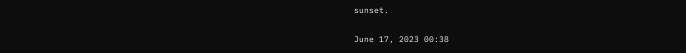sunset.

June 17, 2023 00:38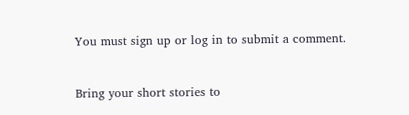You must sign up or log in to submit a comment.


Bring your short stories to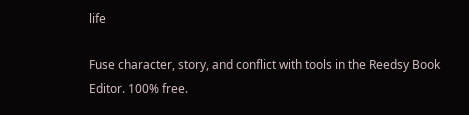life

Fuse character, story, and conflict with tools in the Reedsy Book Editor. 100% free.